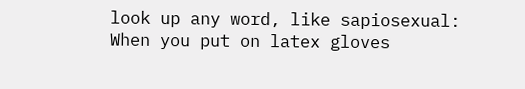look up any word, like sapiosexual:
When you put on latex gloves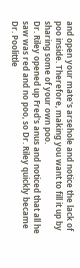and open your mate's arsehole and notice the lack of poo inside. Therefore, making you want to fill it up by sharing some of your own poo.
Dr. Riley opened up Fred's anus and noticed that all he saw was red and no poo, so Dr. Riley quickly became Dr. Poolittle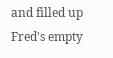and filled up Fred's empty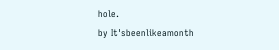hole.
by It'sbeenlikeamonth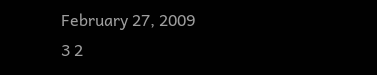February 27, 2009
3 2